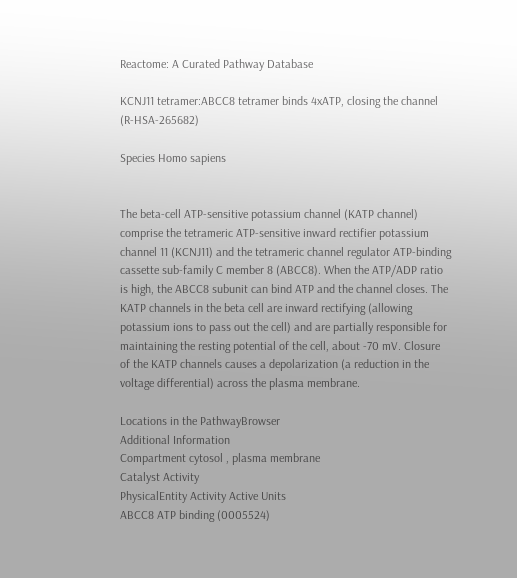Reactome: A Curated Pathway Database

KCNJ11 tetramer:ABCC8 tetramer binds 4xATP, closing the channel (R-HSA-265682)

Species Homo sapiens


The beta-cell ATP-sensitive potassium channel (KATP channel) comprise the tetrameric ATP-sensitive inward rectifier potassium channel 11 (KCNJ11) and the tetrameric channel regulator ATP-binding cassette sub-family C member 8 (ABCC8). When the ATP/ADP ratio is high, the ABCC8 subunit can bind ATP and the channel closes. The KATP channels in the beta cell are inward rectifying (allowing potassium ions to pass out the cell) and are partially responsible for maintaining the resting potential of the cell, about -70 mV. Closure of the KATP channels causes a depolarization (a reduction in the voltage differential) across the plasma membrane.

Locations in the PathwayBrowser
Additional Information
Compartment cytosol , plasma membrane
Catalyst Activity
PhysicalEntity Activity Active Units
ABCC8 ATP binding (0005524)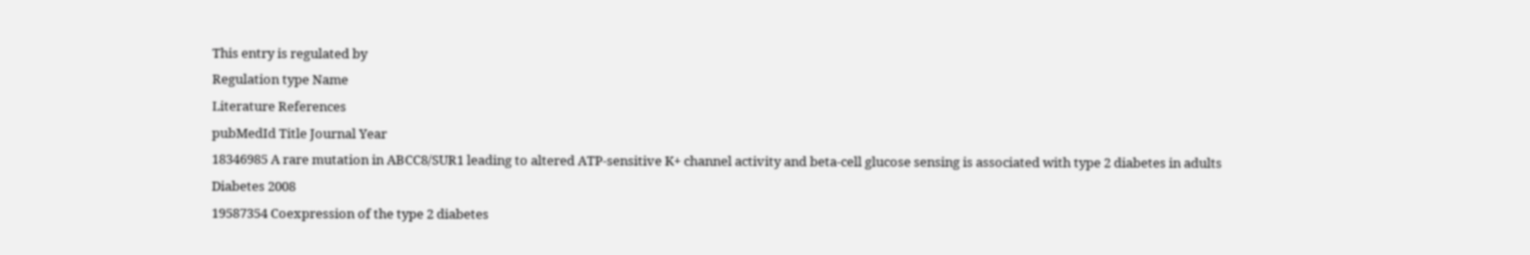This entry is regulated by
Regulation type Name
Literature References
pubMedId Title Journal Year
18346985 A rare mutation in ABCC8/SUR1 leading to altered ATP-sensitive K+ channel activity and beta-cell glucose sensing is associated with type 2 diabetes in adults Diabetes 2008
19587354 Coexpression of the type 2 diabetes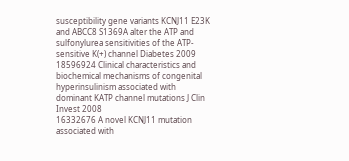susceptibility gene variants KCNJ11 E23K and ABCC8 S1369A alter the ATP and sulfonylurea sensitivities of the ATP-sensitive K(+) channel Diabetes 2009
18596924 Clinical characteristics and biochemical mechanisms of congenital hyperinsulinism associated with dominant KATP channel mutations J Clin Invest 2008
16332676 A novel KCNJ11 mutation associated with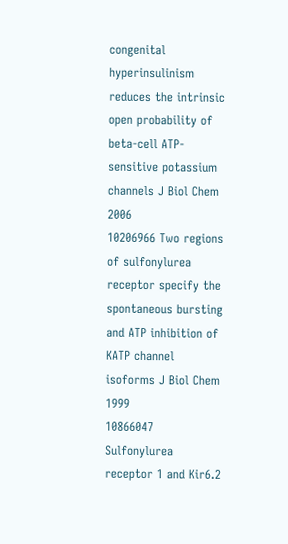congenital hyperinsulinism reduces the intrinsic open probability of beta-cell ATP-sensitive potassium channels J Biol Chem 2006
10206966 Two regions of sulfonylurea receptor specify the spontaneous bursting and ATP inhibition of KATP channel isoforms J Biol Chem 1999
10866047 Sulfonylurea receptor 1 and Kir6.2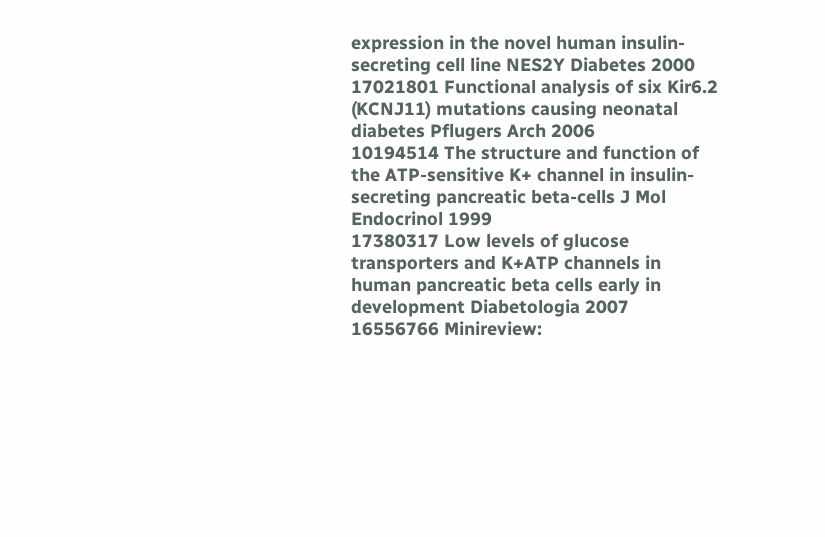expression in the novel human insulin-secreting cell line NES2Y Diabetes 2000
17021801 Functional analysis of six Kir6.2 (KCNJ11) mutations causing neonatal diabetes Pflugers Arch 2006
10194514 The structure and function of the ATP-sensitive K+ channel in insulin-secreting pancreatic beta-cells J Mol Endocrinol 1999
17380317 Low levels of glucose transporters and K+ATP channels in human pancreatic beta cells early in development Diabetologia 2007
16556766 Minireview: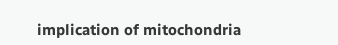implication of mitochondria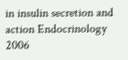in insulin secretion and action Endocrinology 2006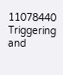11078440 Triggering and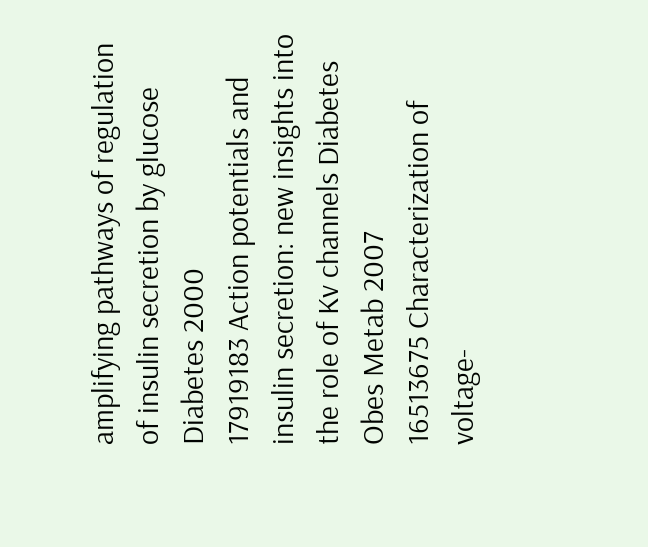amplifying pathways of regulation of insulin secretion by glucose Diabetes 2000
17919183 Action potentials and insulin secretion: new insights into the role of Kv channels Diabetes Obes Metab 2007
16513675 Characterization of voltage-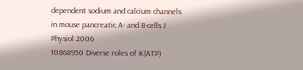dependent sodium and calcium channels in mouse pancreatic A- and B-cells J Physiol 2006
10868950 Diverse roles of K(ATP)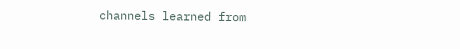channels learned from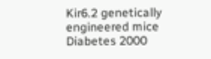Kir6.2 genetically engineered mice Diabetes 2000